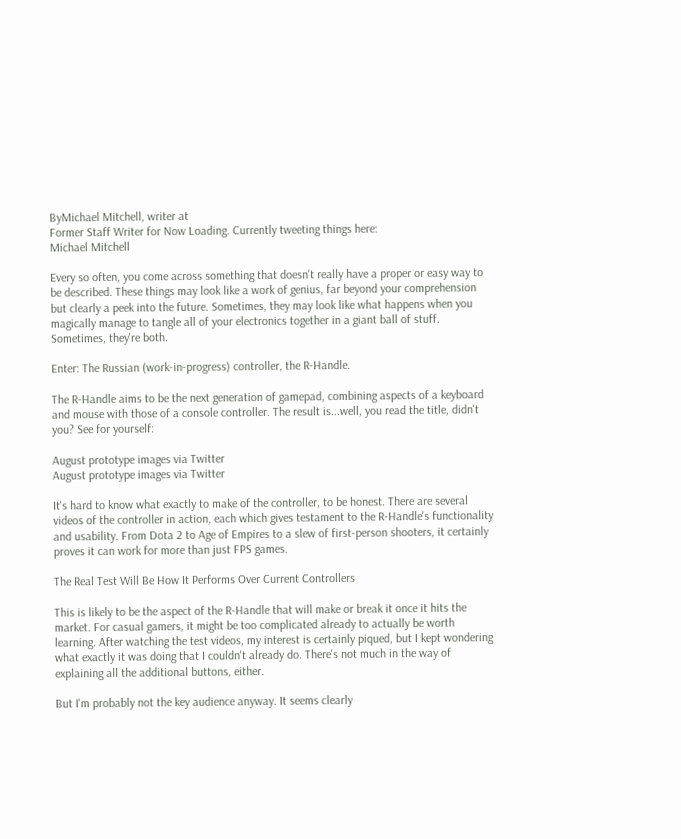ByMichael Mitchell, writer at
Former Staff Writer for Now Loading. Currently tweeting things here:
Michael Mitchell

Every so often, you come across something that doesn't really have a proper or easy way to be described. These things may look like a work of genius, far beyond your comprehension but clearly a peek into the future. Sometimes, they may look like what happens when you magically manage to tangle all of your electronics together in a giant ball of stuff. Sometimes, they're both.

Enter: The Russian (work-in-progress) controller, the R-Handle.

The R-Handle aims to be the next generation of gamepad, combining aspects of a keyboard and mouse with those of a console controller. The result is...well, you read the title, didn't you? See for yourself:

August prototype images via Twitter
August prototype images via Twitter

It's hard to know what exactly to make of the controller, to be honest. There are several videos of the controller in action, each which gives testament to the R-Handle's functionality and usability. From Dota 2 to Age of Empires to a slew of first-person shooters, it certainly proves it can work for more than just FPS games.

The Real Test Will Be How It Performs Over Current Controllers

This is likely to be the aspect of the R-Handle that will make or break it once it hits the market. For casual gamers, it might be too complicated already to actually be worth learning. After watching the test videos, my interest is certainly piqued, but I kept wondering what exactly it was doing that I couldn't already do. There's not much in the way of explaining all the additional buttons, either.

But I'm probably not the key audience anyway. It seems clearly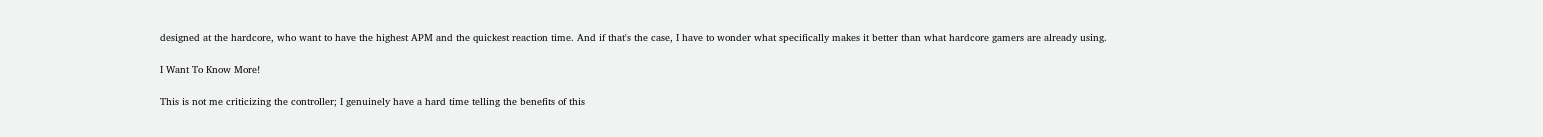designed at the hardcore, who want to have the highest APM and the quickest reaction time. And if that's the case, I have to wonder what specifically makes it better than what hardcore gamers are already using.

I Want To Know More!

This is not me criticizing the controller; I genuinely have a hard time telling the benefits of this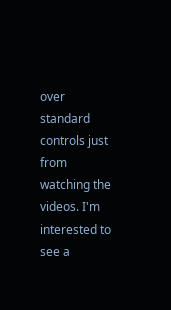over standard controls just from watching the videos. I'm interested to see a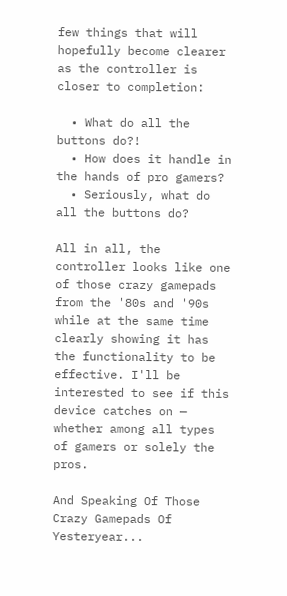few things that will hopefully become clearer as the controller is closer to completion:

  • What do all the buttons do?!
  • How does it handle in the hands of pro gamers?
  • Seriously, what do all the buttons do?

All in all, the controller looks like one of those crazy gamepads from the '80s and '90s while at the same time clearly showing it has the functionality to be effective. I'll be interested to see if this device catches on — whether among all types of gamers or solely the pros.

And Speaking Of Those Crazy Gamepads Of Yesteryear...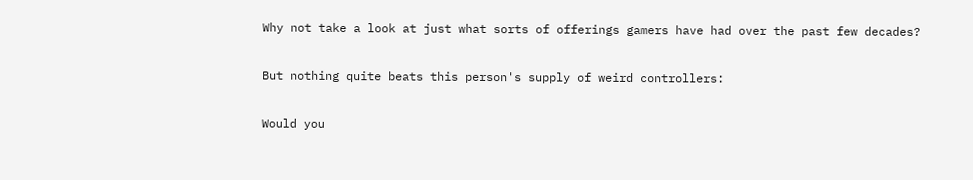Why not take a look at just what sorts of offerings gamers have had over the past few decades?

But nothing quite beats this person's supply of weird controllers:

Would you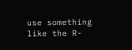use something like the R-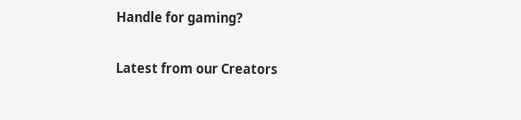Handle for gaming?


Latest from our Creators